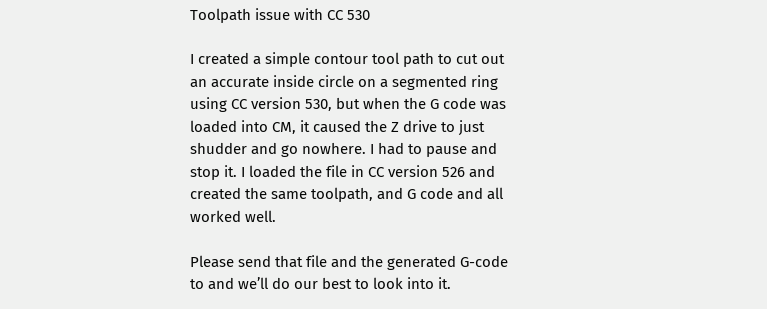Toolpath issue with CC 530

I created a simple contour tool path to cut out an accurate inside circle on a segmented ring using CC version 530, but when the G code was loaded into CM, it caused the Z drive to just shudder and go nowhere. I had to pause and stop it. I loaded the file in CC version 526 and created the same toolpath, and G code and all worked well.

Please send that file and the generated G-code to and we’ll do our best to look into it.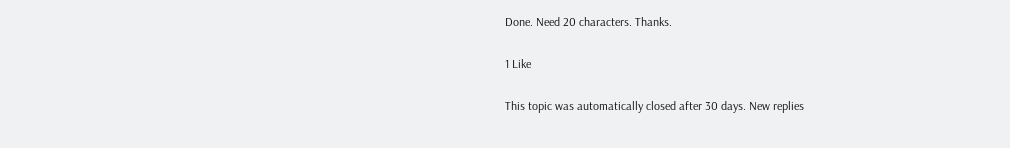Done. Need 20 characters. Thanks.

1 Like

This topic was automatically closed after 30 days. New replies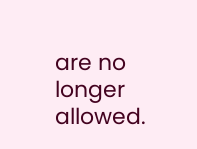are no longer allowed.